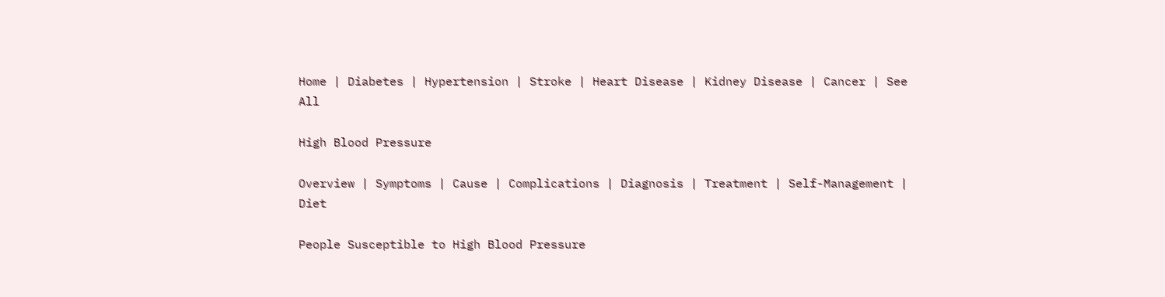Home | Diabetes | Hypertension | Stroke | Heart Disease | Kidney Disease | Cancer | See All

High Blood Pressure

Overview | Symptoms | Cause | Complications | Diagnosis | Treatment | Self-Management | Diet

People Susceptible to High Blood Pressure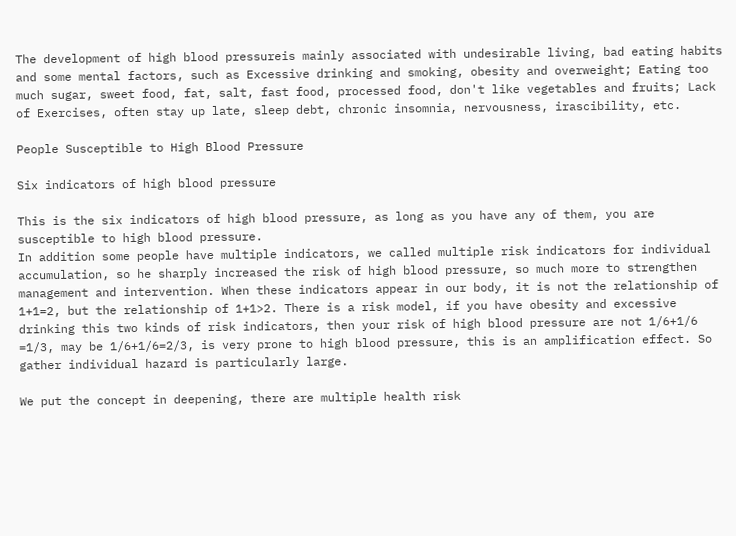The development of high blood pressureis mainly associated with undesirable living, bad eating habits and some mental factors, such as Excessive drinking and smoking, obesity and overweight; Eating too much sugar, sweet food, fat, salt, fast food, processed food, don't like vegetables and fruits; Lack of Exercises, often stay up late, sleep debt, chronic insomnia, nervousness, irascibility, etc.

People Susceptible to High Blood Pressure

Six indicators of high blood pressure

This is the six indicators of high blood pressure, as long as you have any of them, you are susceptible to high blood pressure.
In addition some people have multiple indicators, we called multiple risk indicators for individual accumulation, so he sharply increased the risk of high blood pressure, so much more to strengthen management and intervention. When these indicators appear in our body, it is not the relationship of 1+1=2, but the relationship of 1+1>2. There is a risk model, if you have obesity and excessive drinking this two kinds of risk indicators, then your risk of high blood pressure are not 1/6+1/6 =1/3, may be 1/6+1/6=2/3, is very prone to high blood pressure, this is an amplification effect. So gather individual hazard is particularly large.

We put the concept in deepening, there are multiple health risk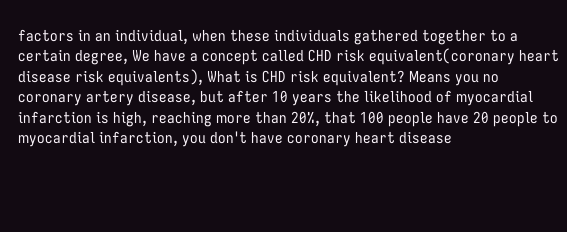factors in an individual, when these individuals gathered together to a certain degree, We have a concept called CHD risk equivalent(coronary heart disease risk equivalents), What is CHD risk equivalent? Means you no coronary artery disease, but after 10 years the likelihood of myocardial infarction is high, reaching more than 20%, that 100 people have 20 people to myocardial infarction, you don't have coronary heart disease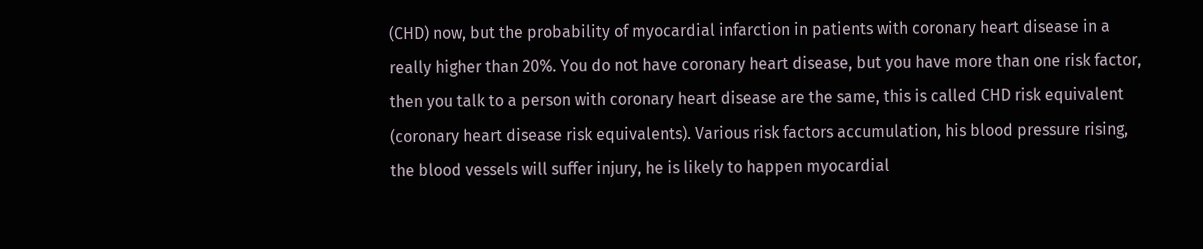(CHD) now, but the probability of myocardial infarction in patients with coronary heart disease in a really higher than 20%. You do not have coronary heart disease, but you have more than one risk factor, then you talk to a person with coronary heart disease are the same, this is called CHD risk equivalent (coronary heart disease risk equivalents). Various risk factors accumulation, his blood pressure rising, the blood vessels will suffer injury, he is likely to happen myocardial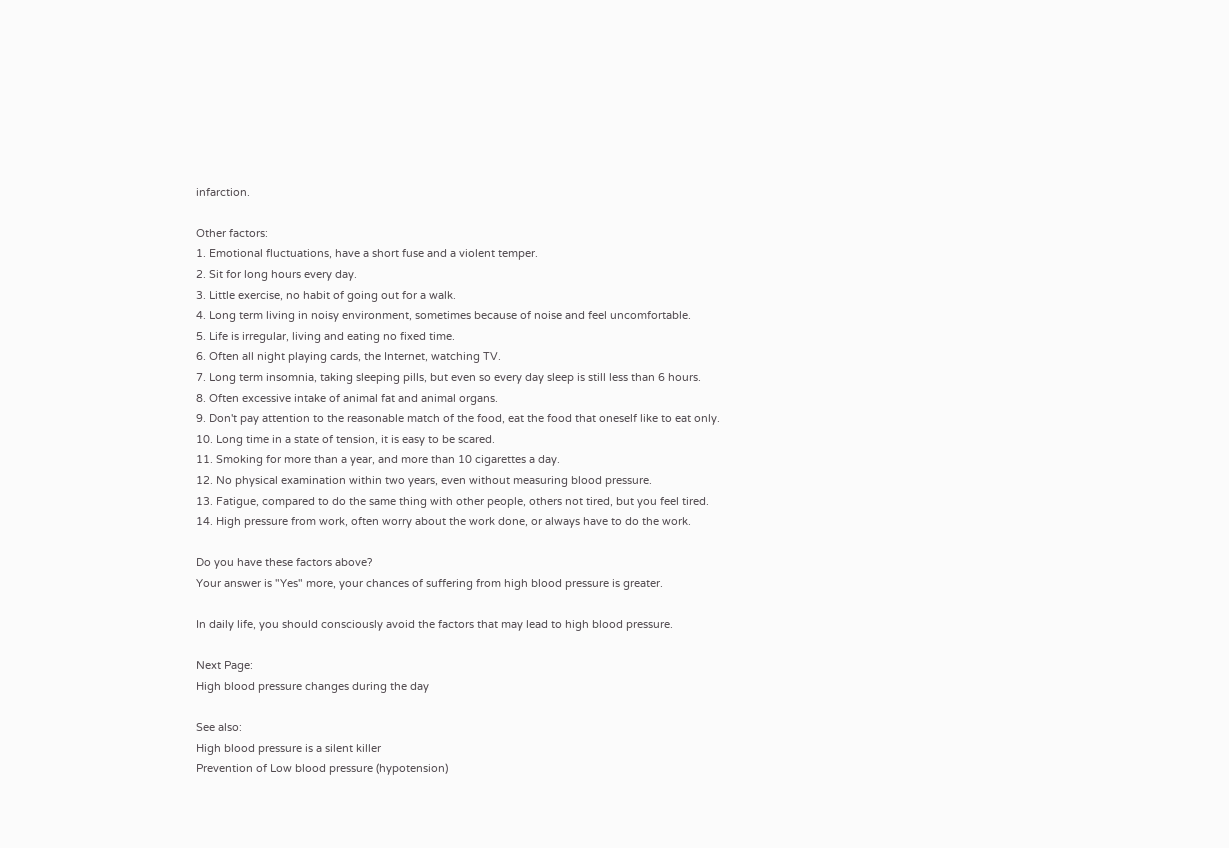infarction.

Other factors:
1. Emotional fluctuations, have a short fuse and a violent temper.
2. Sit for long hours every day.
3. Little exercise, no habit of going out for a walk.
4. Long term living in noisy environment, sometimes because of noise and feel uncomfortable.
5. Life is irregular, living and eating no fixed time.
6. Often all night playing cards, the Internet, watching TV.
7. Long term insomnia, taking sleeping pills, but even so every day sleep is still less than 6 hours.
8. Often excessive intake of animal fat and animal organs.
9. Don't pay attention to the reasonable match of the food, eat the food that oneself like to eat only.
10. Long time in a state of tension, it is easy to be scared.
11. Smoking for more than a year, and more than 10 cigarettes a day.
12. No physical examination within two years, even without measuring blood pressure.
13. Fatigue, compared to do the same thing with other people, others not tired, but you feel tired.
14. High pressure from work, often worry about the work done, or always have to do the work.

Do you have these factors above?
Your answer is "Yes" more, your chances of suffering from high blood pressure is greater.

In daily life, you should consciously avoid the factors that may lead to high blood pressure.

Next Page:
High blood pressure changes during the day

See also:
High blood pressure is a silent killer
Prevention of Low blood pressure (hypotension)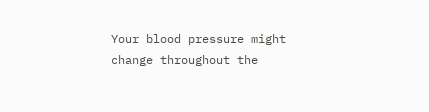Your blood pressure might change throughout the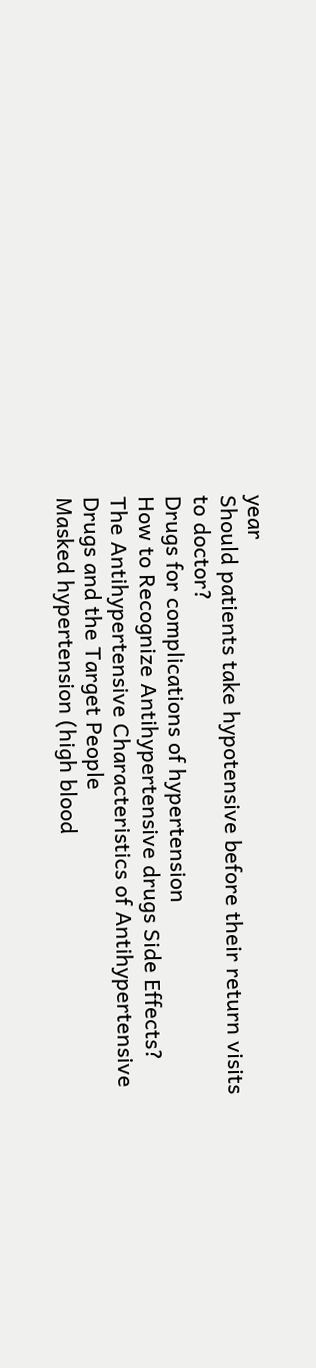year
Should patients take hypotensive before their return visits to doctor?
Drugs for complications of hypertension
How to Recognize Antihypertensive drugs Side Effects?
The Antihypertensive Characteristics of Antihypertensive Drugs and the Target People
Masked hypertension (high blood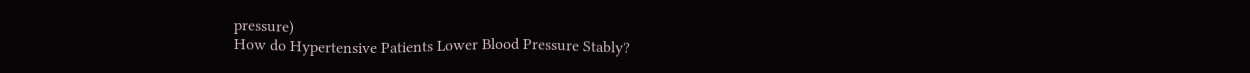pressure)
How do Hypertensive Patients Lower Blood Pressure Stably?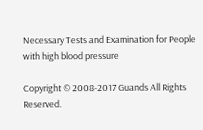Necessary Tests and Examination for People with high blood pressure

Copyright © 2008-2017 Guands All Rights Reserved.